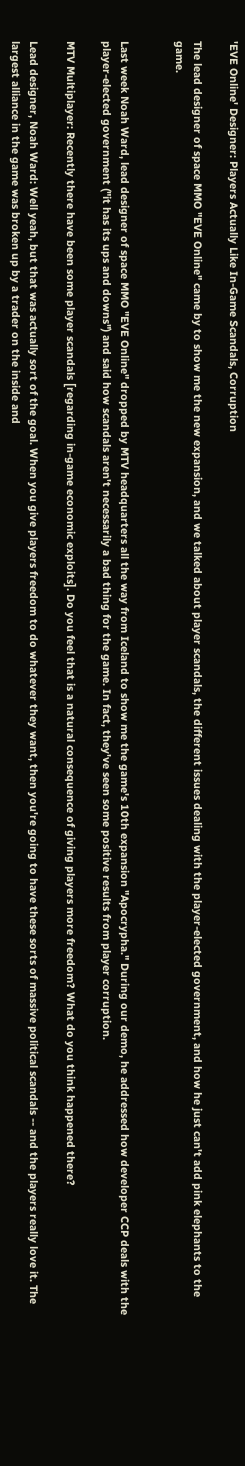'EVE Online' Designer: Players Actually Like In-Game Scandals, Corruption

The lead designer of space MMO "EVE Online" came by to show me the new expansion, and we talked about player scandals, the different issues dealing with the player-elected government, and how he just can't add pink elephants to the game.


Last week Noah Ward, lead designer of space MMO "EVE Online" dropped by MTV headquarters all the way from Iceland to show me the game's 10th expansion "Apocrypha." During our demo, he addressed how developer CCP deals with the player-elected government ("it has its ups and downs") and said how scandals aren't necessarily a bad thing for the game. In fact, they've seen some positive results from player corruption.

MTV Multiplayer: Recently there have been some player scandals [regarding in-game economic exploits]. Do you feel that is a natural consequence of giving players more freedom? What do you think happened there?

Lead designer, Noah Ward: Well yeah, but that was actually sort of the goal. When you give players freedom to do whatever they want, then you're going to have these sorts of massive political scandals -- and the players really love it. The largest alliance in the game was broken up by a trader on the inside and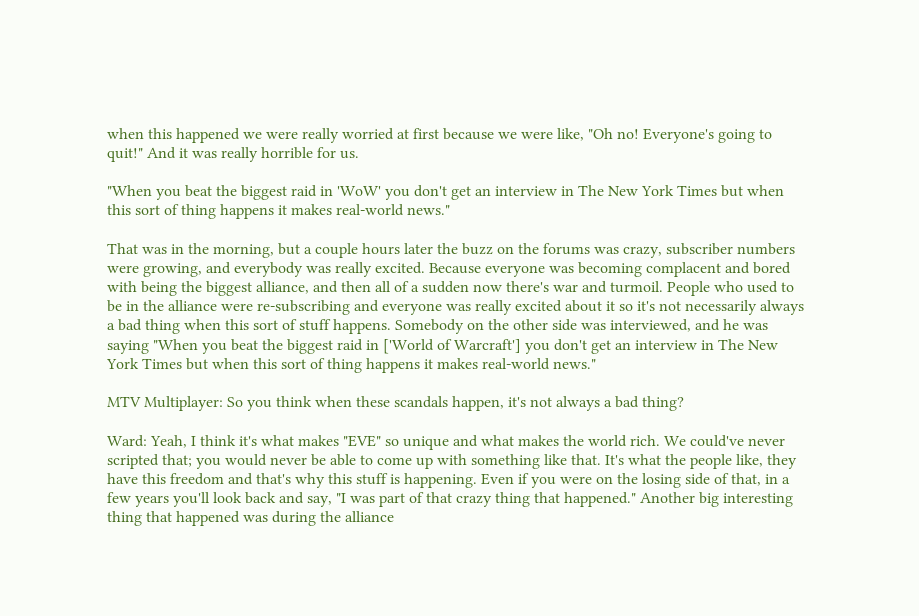when this happened we were really worried at first because we were like, "Oh no! Everyone's going to quit!" And it was really horrible for us.

"When you beat the biggest raid in 'WoW' you don't get an interview in The New York Times but when this sort of thing happens it makes real-world news."

That was in the morning, but a couple hours later the buzz on the forums was crazy, subscriber numbers were growing, and everybody was really excited. Because everyone was becoming complacent and bored with being the biggest alliance, and then all of a sudden now there's war and turmoil. People who used to be in the alliance were re-subscribing and everyone was really excited about it so it's not necessarily always a bad thing when this sort of stuff happens. Somebody on the other side was interviewed, and he was saying "When you beat the biggest raid in ['World of Warcraft'] you don't get an interview in The New York Times but when this sort of thing happens it makes real-world news."

MTV Multiplayer: So you think when these scandals happen, it's not always a bad thing?

Ward: Yeah, I think it's what makes "EVE" so unique and what makes the world rich. We could've never scripted that; you would never be able to come up with something like that. It's what the people like, they have this freedom and that's why this stuff is happening. Even if you were on the losing side of that, in a few years you'll look back and say, "I was part of that crazy thing that happened." Another big interesting thing that happened was during the alliance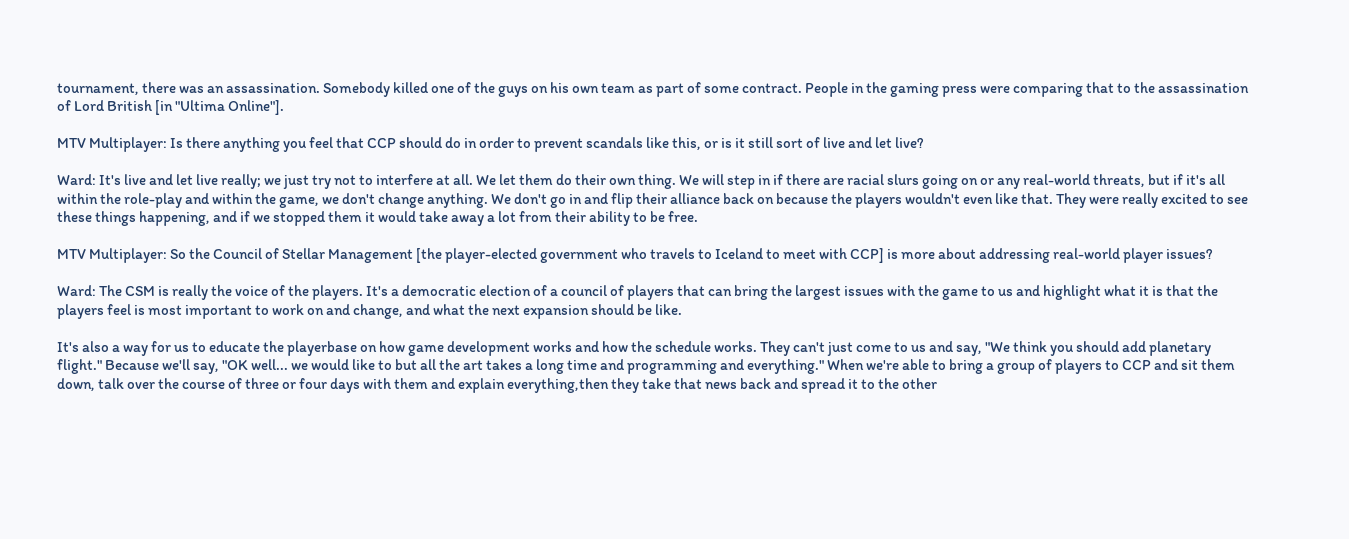tournament, there was an assassination. Somebody killed one of the guys on his own team as part of some contract. People in the gaming press were comparing that to the assassination of Lord British [in "Ultima Online"].

MTV Multiplayer: Is there anything you feel that CCP should do in order to prevent scandals like this, or is it still sort of live and let live?

Ward: It's live and let live really; we just try not to interfere at all. We let them do their own thing. We will step in if there are racial slurs going on or any real-world threats, but if it's all within the role-play and within the game, we don't change anything. We don't go in and flip their alliance back on because the players wouldn't even like that. They were really excited to see these things happening, and if we stopped them it would take away a lot from their ability to be free.

MTV Multiplayer: So the Council of Stellar Management [the player-elected government who travels to Iceland to meet with CCP] is more about addressing real-world player issues?

Ward: The CSM is really the voice of the players. It's a democratic election of a council of players that can bring the largest issues with the game to us and highlight what it is that the players feel is most important to work on and change, and what the next expansion should be like.

It's also a way for us to educate the playerbase on how game development works and how the schedule works. They can't just come to us and say, "We think you should add planetary flight." Because we'll say, "OK well... we would like to but all the art takes a long time and programming and everything." When we're able to bring a group of players to CCP and sit them down, talk over the course of three or four days with them and explain everything,then they take that news back and spread it to the other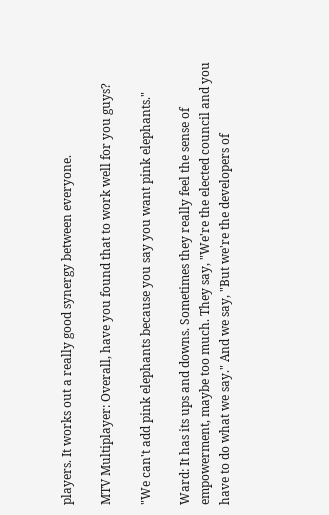players. It works out a really good synergy between everyone.

MTV Multiplayer: Overall, have you found that to work well for you guys?

"We can't add pink elephants because you say you want pink elephants."

Ward: It has its ups and downs. Sometimes they really feel the sense of empowerment, maybe too much. They say, "We're the elected council and you have to do what we say." And we say, "But we're the developers of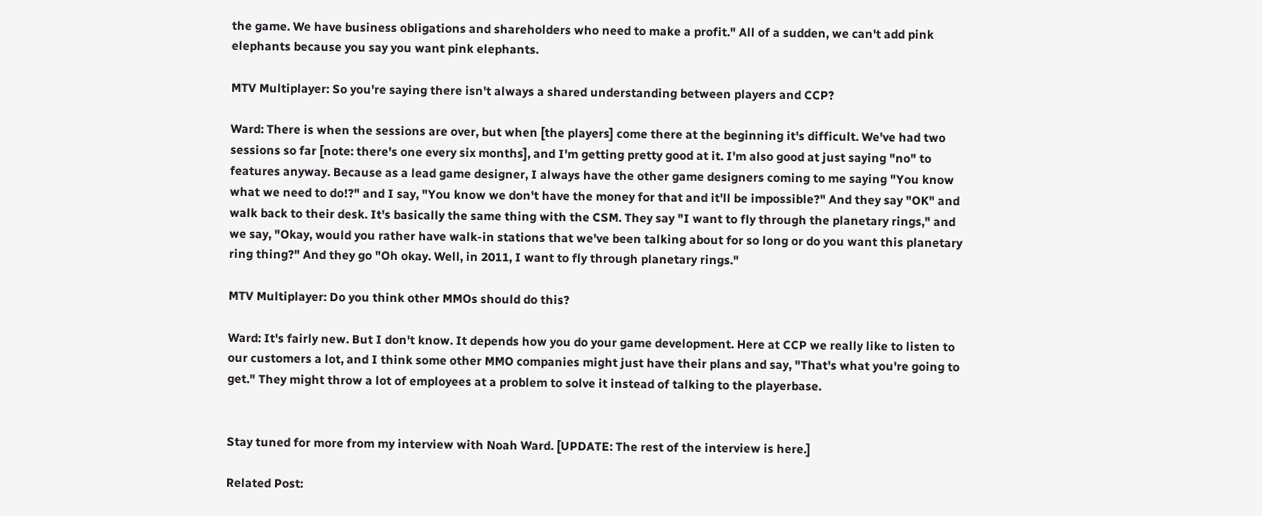the game. We have business obligations and shareholders who need to make a profit." All of a sudden, we can't add pink elephants because you say you want pink elephants.

MTV Multiplayer: So you're saying there isn't always a shared understanding between players and CCP?

Ward: There is when the sessions are over, but when [the players] come there at the beginning it's difficult. We've had two sessions so far [note: there's one every six months], and I'm getting pretty good at it. I'm also good at just saying "no" to features anyway. Because as a lead game designer, I always have the other game designers coming to me saying "You know what we need to do!?" and I say, "You know we don't have the money for that and it'll be impossible?" And they say "OK" and walk back to their desk. It's basically the same thing with the CSM. They say "I want to fly through the planetary rings," and we say, "Okay, would you rather have walk-in stations that we've been talking about for so long or do you want this planetary ring thing?" And they go "Oh okay. Well, in 2011, I want to fly through planetary rings."

MTV Multiplayer: Do you think other MMOs should do this?

Ward: It's fairly new. But I don't know. It depends how you do your game development. Here at CCP we really like to listen to our customers a lot, and I think some other MMO companies might just have their plans and say, "That's what you're going to get." They might throw a lot of employees at a problem to solve it instead of talking to the playerbase.


Stay tuned for more from my interview with Noah Ward. [UPDATE: The rest of the interview is here.]

Related Post: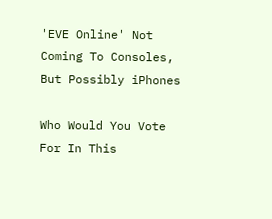'EVE Online' Not Coming To Consoles, But Possibly iPhones

Who Would You Vote For In This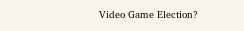Video Game Election?